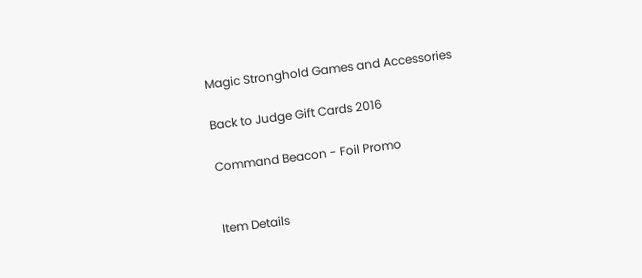Magic Stronghold Games and Accessories

Back to Judge Gift Cards 2016

Command Beacon - Foil Promo


Item Details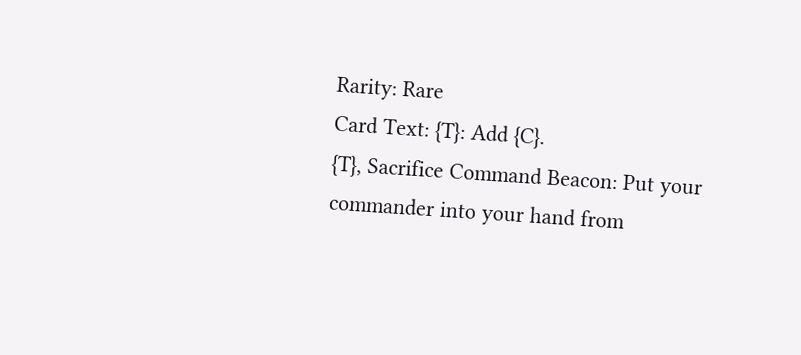Rarity: Rare
Card Text: {T}: Add {C}.
{T}, Sacrifice Command Beacon: Put your commander into your hand from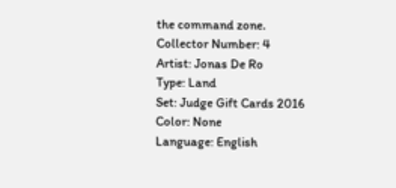the command zone.
Collector Number: 4
Artist: Jonas De Ro
Type: Land
Set: Judge Gift Cards 2016
Color: None
Language: English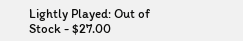Lightly Played: Out of Stock - $27.00